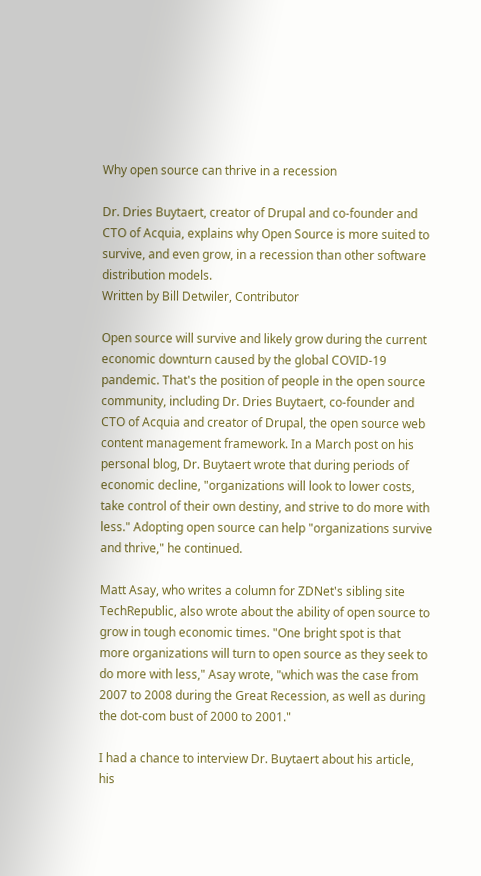Why open source can thrive in a recession

Dr. Dries Buytaert, creator of Drupal and co-founder and CTO of Acquia, explains why Open Source is more suited to survive, and even grow, in a recession than other software distribution models.
Written by Bill Detwiler, Contributor

Open source will survive and likely grow during the current economic downturn caused by the global COVID-19 pandemic. That's the position of people in the open source community, including Dr. Dries Buytaert, co-founder and CTO of Acquia and creator of Drupal, the open source web content management framework. In a March post on his personal blog, Dr. Buytaert wrote that during periods of economic decline, "organizations will look to lower costs, take control of their own destiny, and strive to do more with less." Adopting open source can help "organizations survive and thrive," he continued.

Matt Asay, who writes a column for ZDNet's sibling site TechRepublic, also wrote about the ability of open source to grow in tough economic times. "One bright spot is that more organizations will turn to open source as they seek to do more with less," Asay wrote, "which was the case from 2007 to 2008 during the Great Recession, as well as during the dot-com bust of 2000 to 2001."

I had a chance to interview Dr. Buytaert about his article, his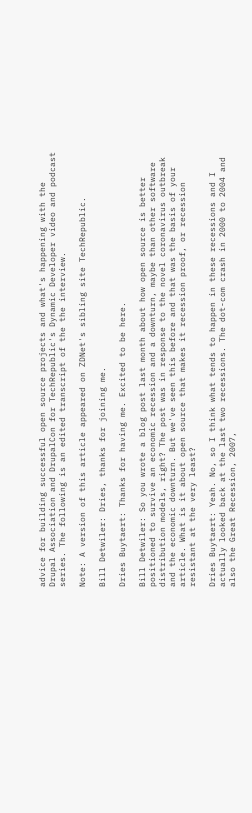advice for building successful open source projects and what's happening with the Drupal Association and DrupalCon for TechRepublic's Dynamic Developer video and podcast series. The following is an edited transcript of the the interview.

Note: A version of this article appeared on ZDNet's sibling site TechRepublic.

Bill Detwiler: Dries, thanks for joining me.

Dries Buytaert: Thanks for having me. Excited to be here.

Bill Detwiler: So you wrote a blog post last month about how open source is better positioned to survive an economic recession and a downturn, maybe than other software distribution models, right? The post was in response to the novel coronavirus outbreak and the economic downturn. But we've seen this before and that was the basis of your article. What is it about open source that makes it recession proof, or recession resistant at the very least?

Dries Buytaert: Yeah. No, so I think what tends to happen in these recessions and I actually looked back at the last two recessions. The dot-com crash in 2000 to 2004 and also the Great Recession, 2007,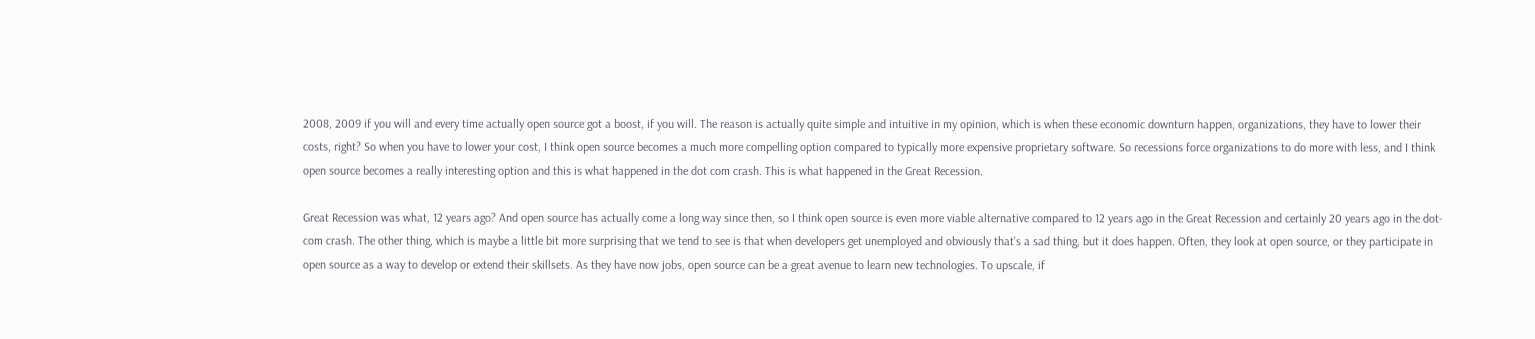2008, 2009 if you will and every time actually open source got a boost, if you will. The reason is actually quite simple and intuitive in my opinion, which is when these economic downturn happen, organizations, they have to lower their costs, right? So when you have to lower your cost, I think open source becomes a much more compelling option compared to typically more expensive proprietary software. So recessions force organizations to do more with less, and I think open source becomes a really interesting option and this is what happened in the dot com crash. This is what happened in the Great Recession.

Great Recession was what, 12 years ago? And open source has actually come a long way since then, so I think open source is even more viable alternative compared to 12 years ago in the Great Recession and certainly 20 years ago in the dot-com crash. The other thing, which is maybe a little bit more surprising that we tend to see is that when developers get unemployed and obviously that's a sad thing, but it does happen. Often, they look at open source, or they participate in open source as a way to develop or extend their skillsets. As they have now jobs, open source can be a great avenue to learn new technologies. To upscale, if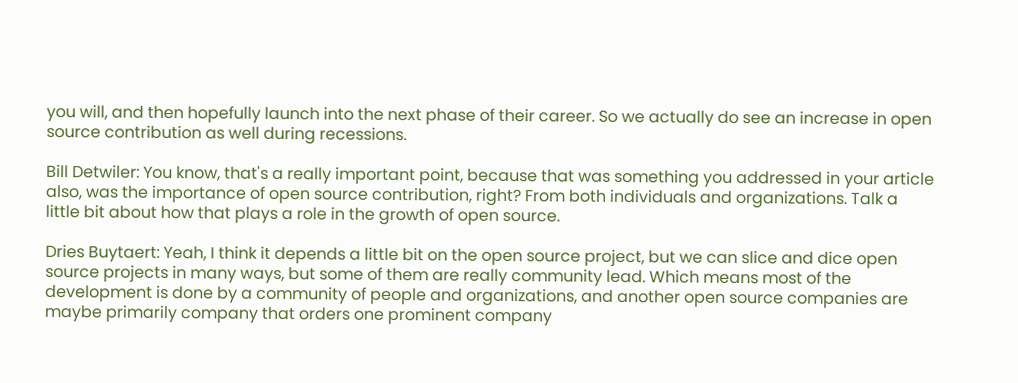you will, and then hopefully launch into the next phase of their career. So we actually do see an increase in open source contribution as well during recessions.

Bill Detwiler: You know, that's a really important point, because that was something you addressed in your article also, was the importance of open source contribution, right? From both individuals and organizations. Talk a little bit about how that plays a role in the growth of open source.

Dries Buytaert: Yeah, I think it depends a little bit on the open source project, but we can slice and dice open source projects in many ways, but some of them are really community lead. Which means most of the development is done by a community of people and organizations, and another open source companies are maybe primarily company that orders one prominent company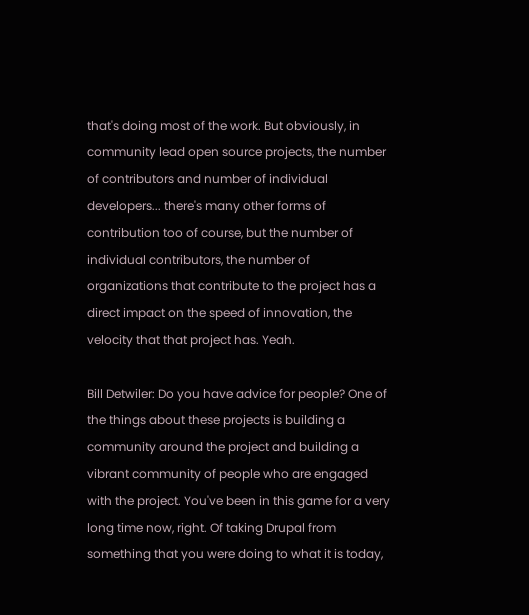that's doing most of the work. But obviously, in community lead open source projects, the number of contributors and number of individual developers... there's many other forms of contribution too of course, but the number of individual contributors, the number of organizations that contribute to the project has a direct impact on the speed of innovation, the velocity that that project has. Yeah.

Bill Detwiler: Do you have advice for people? One of the things about these projects is building a community around the project and building a vibrant community of people who are engaged with the project. You've been in this game for a very long time now, right. Of taking Drupal from something that you were doing to what it is today,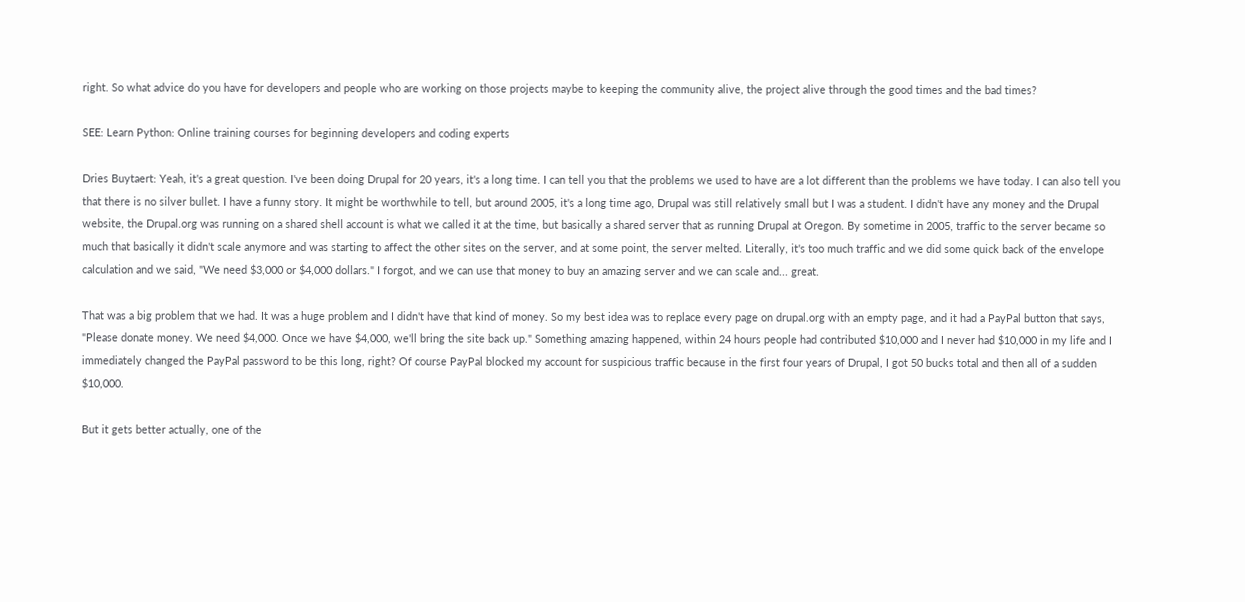right. So what advice do you have for developers and people who are working on those projects maybe to keeping the community alive, the project alive through the good times and the bad times?

SEE: Learn Python: Online training courses for beginning developers and coding experts

Dries Buytaert: Yeah, it's a great question. I've been doing Drupal for 20 years, it's a long time. I can tell you that the problems we used to have are a lot different than the problems we have today. I can also tell you that there is no silver bullet. I have a funny story. It might be worthwhile to tell, but around 2005, it's a long time ago, Drupal was still relatively small but I was a student. I didn't have any money and the Drupal website, the Drupal.org was running on a shared shell account is what we called it at the time, but basically a shared server that as running Drupal at Oregon. By sometime in 2005, traffic to the server became so much that basically it didn't scale anymore and was starting to affect the other sites on the server, and at some point, the server melted. Literally, it's too much traffic and we did some quick back of the envelope calculation and we said, "We need $3,000 or $4,000 dollars." I forgot, and we can use that money to buy an amazing server and we can scale and... great.

That was a big problem that we had. It was a huge problem and I didn't have that kind of money. So my best idea was to replace every page on drupal.org with an empty page, and it had a PayPal button that says, "Please donate money. We need $4,000. Once we have $4,000, we'll bring the site back up." Something amazing happened, within 24 hours people had contributed $10,000 and I never had $10,000 in my life and I immediately changed the PayPal password to be this long, right? Of course PayPal blocked my account for suspicious traffic because in the first four years of Drupal, I got 50 bucks total and then all of a sudden $10,000.

But it gets better actually, one of the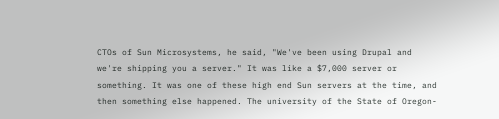CTOs of Sun Microsystems, he said, "We've been using Drupal and we're shipping you a server." It was like a $7,000 server or something. It was one of these high end Sun servers at the time, and then something else happened. The university of the State of Oregon-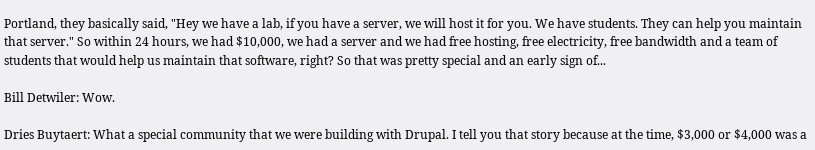Portland, they basically said, "Hey we have a lab, if you have a server, we will host it for you. We have students. They can help you maintain that server." So within 24 hours, we had $10,000, we had a server and we had free hosting, free electricity, free bandwidth and a team of students that would help us maintain that software, right? So that was pretty special and an early sign of...

Bill Detwiler: Wow.

Dries Buytaert: What a special community that we were building with Drupal. I tell you that story because at the time, $3,000 or $4,000 was a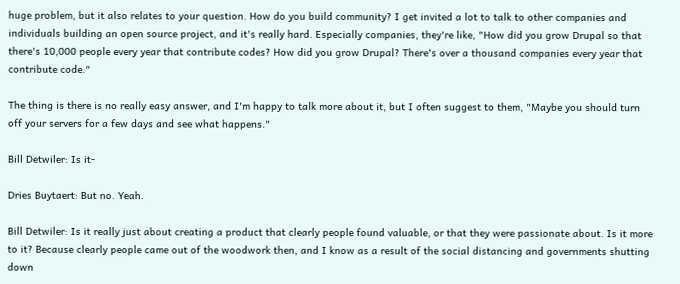huge problem, but it also relates to your question. How do you build community? I get invited a lot to talk to other companies and individuals building an open source project, and it's really hard. Especially companies, they're like, "How did you grow Drupal so that there's 10,000 people every year that contribute codes? How did you grow Drupal? There's over a thousand companies every year that contribute code."

The thing is there is no really easy answer, and I'm happy to talk more about it, but I often suggest to them, "Maybe you should turn off your servers for a few days and see what happens."

Bill Detwiler: Is it-

Dries Buytaert: But no. Yeah.

Bill Detwiler: Is it really just about creating a product that clearly people found valuable, or that they were passionate about. Is it more to it? Because clearly people came out of the woodwork then, and I know as a result of the social distancing and governments shutting down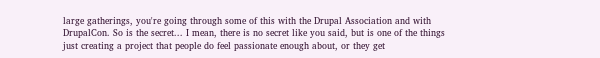large gatherings, you're going through some of this with the Drupal Association and with DrupalCon. So is the secret... I mean, there is no secret like you said, but is one of the things just creating a project that people do feel passionate enough about, or they get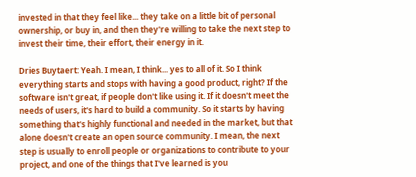invested in that they feel like... they take on a little bit of personal ownership, or buy in, and then they're willing to take the next step to invest their time, their effort, their energy in it.

Dries Buytaert: Yeah. I mean, I think... yes to all of it. So I think everything starts and stops with having a good product, right? If the software isn't great, if people don't like using it. If it doesn't meet the needs of users, it's hard to build a community. So it starts by having something that's highly functional and needed in the market, but that alone doesn't create an open source community. I mean, the next step is usually to enroll people or organizations to contribute to your project, and one of the things that I've learned is you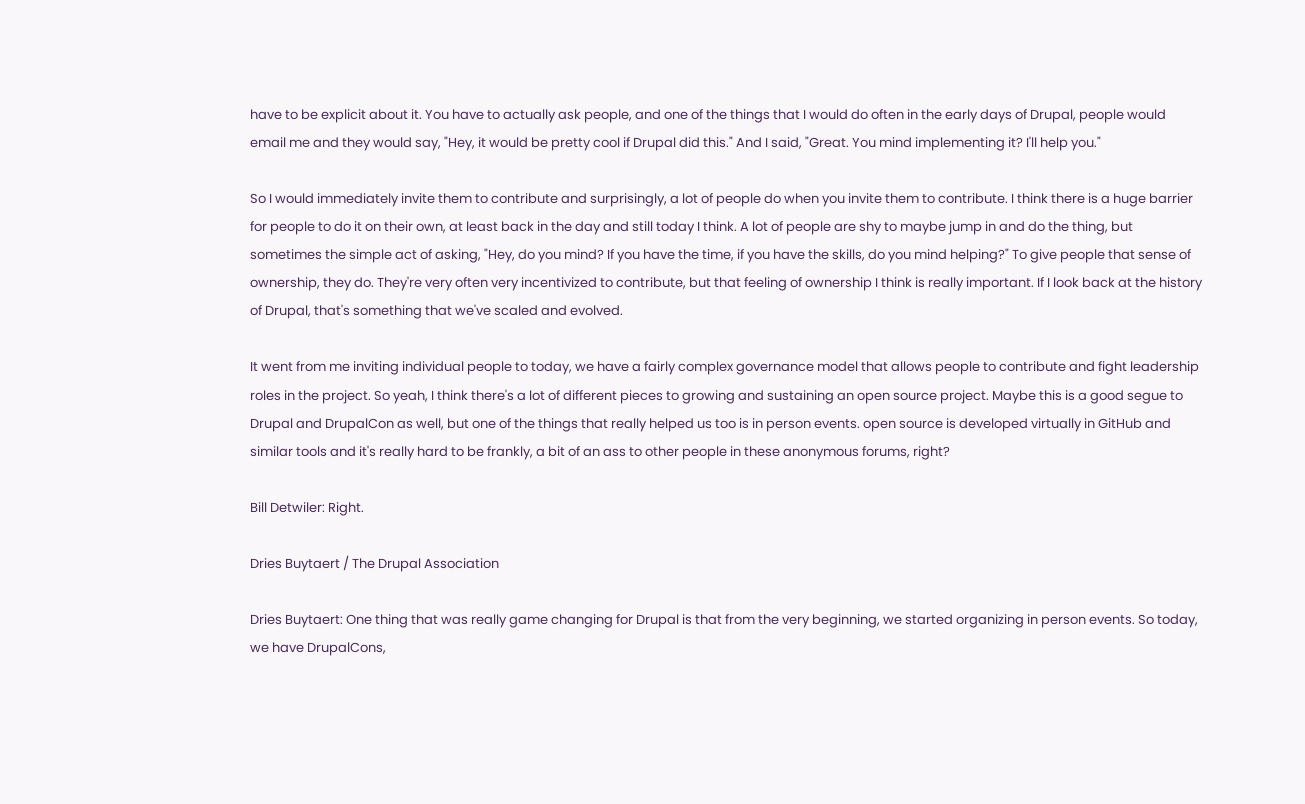have to be explicit about it. You have to actually ask people, and one of the things that I would do often in the early days of Drupal, people would email me and they would say, "Hey, it would be pretty cool if Drupal did this." And I said, "Great. You mind implementing it? I'll help you."

So I would immediately invite them to contribute and surprisingly, a lot of people do when you invite them to contribute. I think there is a huge barrier for people to do it on their own, at least back in the day and still today I think. A lot of people are shy to maybe jump in and do the thing, but sometimes the simple act of asking, "Hey, do you mind? If you have the time, if you have the skills, do you mind helping?" To give people that sense of ownership, they do. They're very often very incentivized to contribute, but that feeling of ownership I think is really important. If I look back at the history of Drupal, that's something that we've scaled and evolved.

It went from me inviting individual people to today, we have a fairly complex governance model that allows people to contribute and fight leadership roles in the project. So yeah, I think there's a lot of different pieces to growing and sustaining an open source project. Maybe this is a good segue to Drupal and DrupalCon as well, but one of the things that really helped us too is in person events. open source is developed virtually in GitHub and similar tools and it's really hard to be frankly, a bit of an ass to other people in these anonymous forums, right?

Bill Detwiler: Right.

Dries Buytaert / The Drupal Association

Dries Buytaert: One thing that was really game changing for Drupal is that from the very beginning, we started organizing in person events. So today, we have DrupalCons,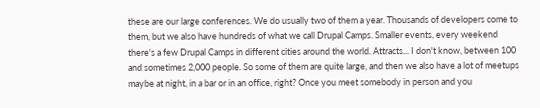these are our large conferences. We do usually two of them a year. Thousands of developers come to them, but we also have hundreds of what we call Drupal Camps. Smaller events, every weekend there's a few Drupal Camps in different cities around the world. Attracts... I don't know, between 100 and sometimes 2,000 people. So some of them are quite large, and then we also have a lot of meetups maybe at night, in a bar or in an office, right? Once you meet somebody in person and you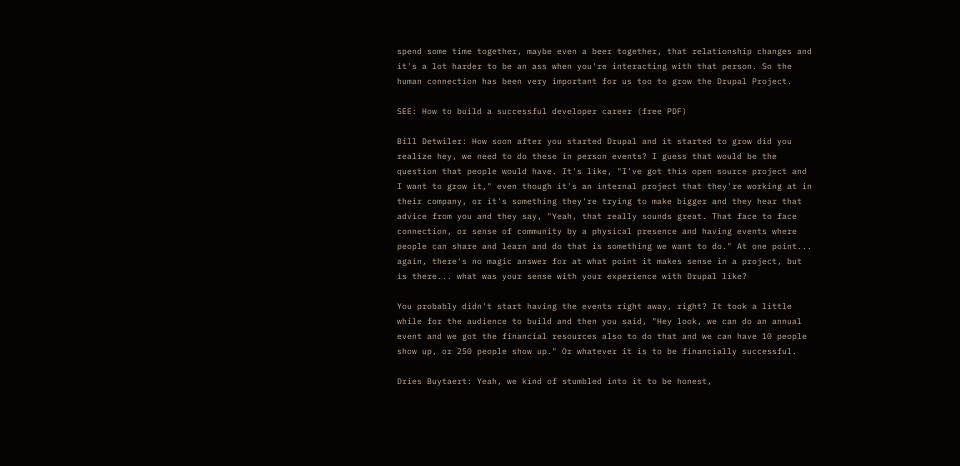spend some time together, maybe even a beer together, that relationship changes and it's a lot harder to be an ass when you're interacting with that person. So the human connection has been very important for us too to grow the Drupal Project.

SEE: How to build a successful developer career (free PDF)

Bill Detwiler: How soon after you started Drupal and it started to grow did you realize hey, we need to do these in person events? I guess that would be the question that people would have. It's like, "I've got this open source project and I want to grow it," even though it's an internal project that they're working at in their company, or it's something they're trying to make bigger and they hear that advice from you and they say, "Yeah, that really sounds great. That face to face connection, or sense of community by a physical presence and having events where people can share and learn and do that is something we want to do." At one point... again, there's no magic answer for at what point it makes sense in a project, but is there... what was your sense with your experience with Drupal like?

You probably didn't start having the events right away, right? It took a little while for the audience to build and then you said, "Hey look, we can do an annual event and we got the financial resources also to do that and we can have 10 people show up, or 250 people show up." Or whatever it is to be financially successful.

Dries Buytaert: Yeah, we kind of stumbled into it to be honest,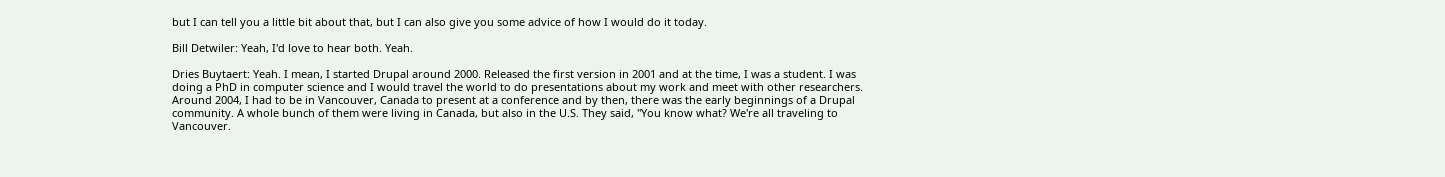but I can tell you a little bit about that, but I can also give you some advice of how I would do it today.

Bill Detwiler: Yeah, I'd love to hear both. Yeah.

Dries Buytaert: Yeah. I mean, I started Drupal around 2000. Released the first version in 2001 and at the time, I was a student. I was doing a PhD in computer science and I would travel the world to do presentations about my work and meet with other researchers. Around 2004, I had to be in Vancouver, Canada to present at a conference and by then, there was the early beginnings of a Drupal community. A whole bunch of them were living in Canada, but also in the U.S. They said, "You know what? We're all traveling to Vancouver.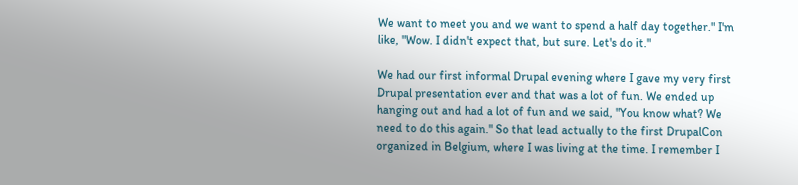We want to meet you and we want to spend a half day together." I'm like, "Wow. I didn't expect that, but sure. Let's do it."

We had our first informal Drupal evening where I gave my very first Drupal presentation ever and that was a lot of fun. We ended up hanging out and had a lot of fun and we said, "You know what? We need to do this again." So that lead actually to the first DrupalCon organized in Belgium, where I was living at the time. I remember I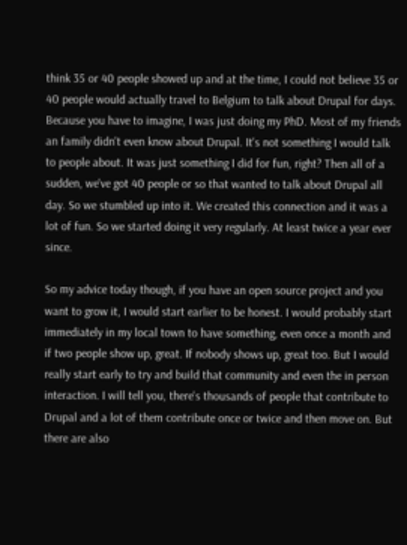think 35 or 40 people showed up and at the time, I could not believe 35 or 40 people would actually travel to Belgium to talk about Drupal for days. Because you have to imagine, I was just doing my PhD. Most of my friends an family didn't even know about Drupal. It's not something I would talk to people about. It was just something I did for fun, right? Then all of a sudden, we've got 40 people or so that wanted to talk about Drupal all day. So we stumbled up into it. We created this connection and it was a lot of fun. So we started doing it very regularly. At least twice a year ever since.

So my advice today though, if you have an open source project and you want to grow it, I would start earlier to be honest. I would probably start immediately in my local town to have something, even once a month and if two people show up, great. If nobody shows up, great too. But I would really start early to try and build that community and even the in person interaction. I will tell you, there's thousands of people that contribute to Drupal and a lot of them contribute once or twice and then move on. But there are also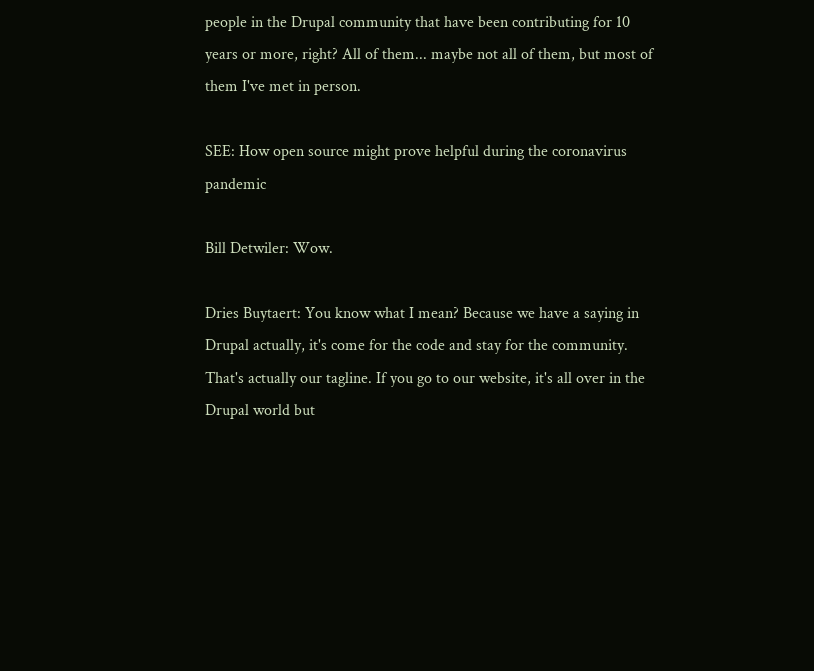people in the Drupal community that have been contributing for 10 years or more, right? All of them... maybe not all of them, but most of them I've met in person.

SEE: How open source might prove helpful during the coronavirus pandemic

Bill Detwiler: Wow.

Dries Buytaert: You know what I mean? Because we have a saying in Drupal actually, it's come for the code and stay for the community. That's actually our tagline. If you go to our website, it's all over in the Drupal world but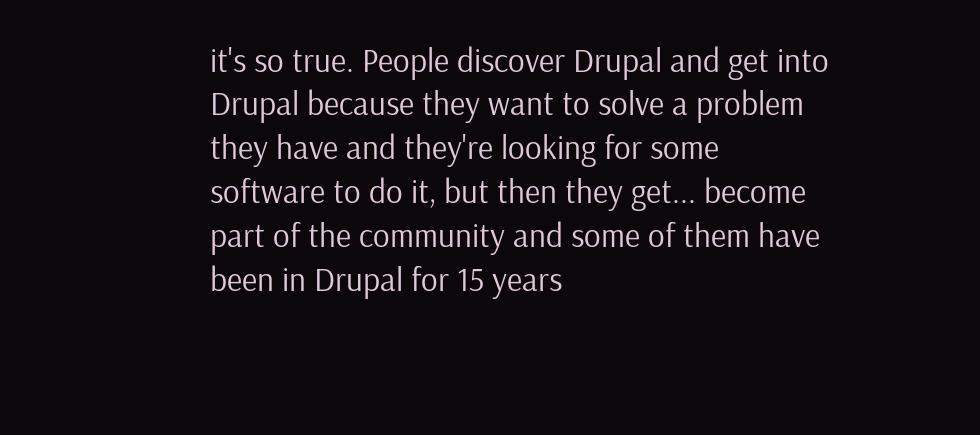it's so true. People discover Drupal and get into Drupal because they want to solve a problem they have and they're looking for some software to do it, but then they get... become part of the community and some of them have been in Drupal for 15 years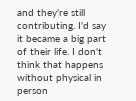and they're still contributing. I'd say it became a big part of their life. I don't think that happens without physical in person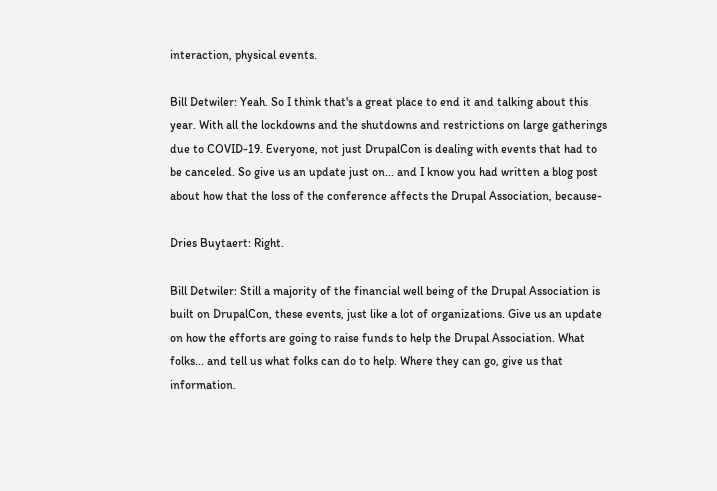interaction, physical events.

Bill Detwiler: Yeah. So I think that's a great place to end it and talking about this year. With all the lockdowns and the shutdowns and restrictions on large gatherings due to COVID-19. Everyone, not just DrupalCon is dealing with events that had to be canceled. So give us an update just on... and I know you had written a blog post about how that the loss of the conference affects the Drupal Association, because-

Dries Buytaert: Right.

Bill Detwiler: Still a majority of the financial well being of the Drupal Association is built on DrupalCon, these events, just like a lot of organizations. Give us an update on how the efforts are going to raise funds to help the Drupal Association. What folks... and tell us what folks can do to help. Where they can go, give us that information.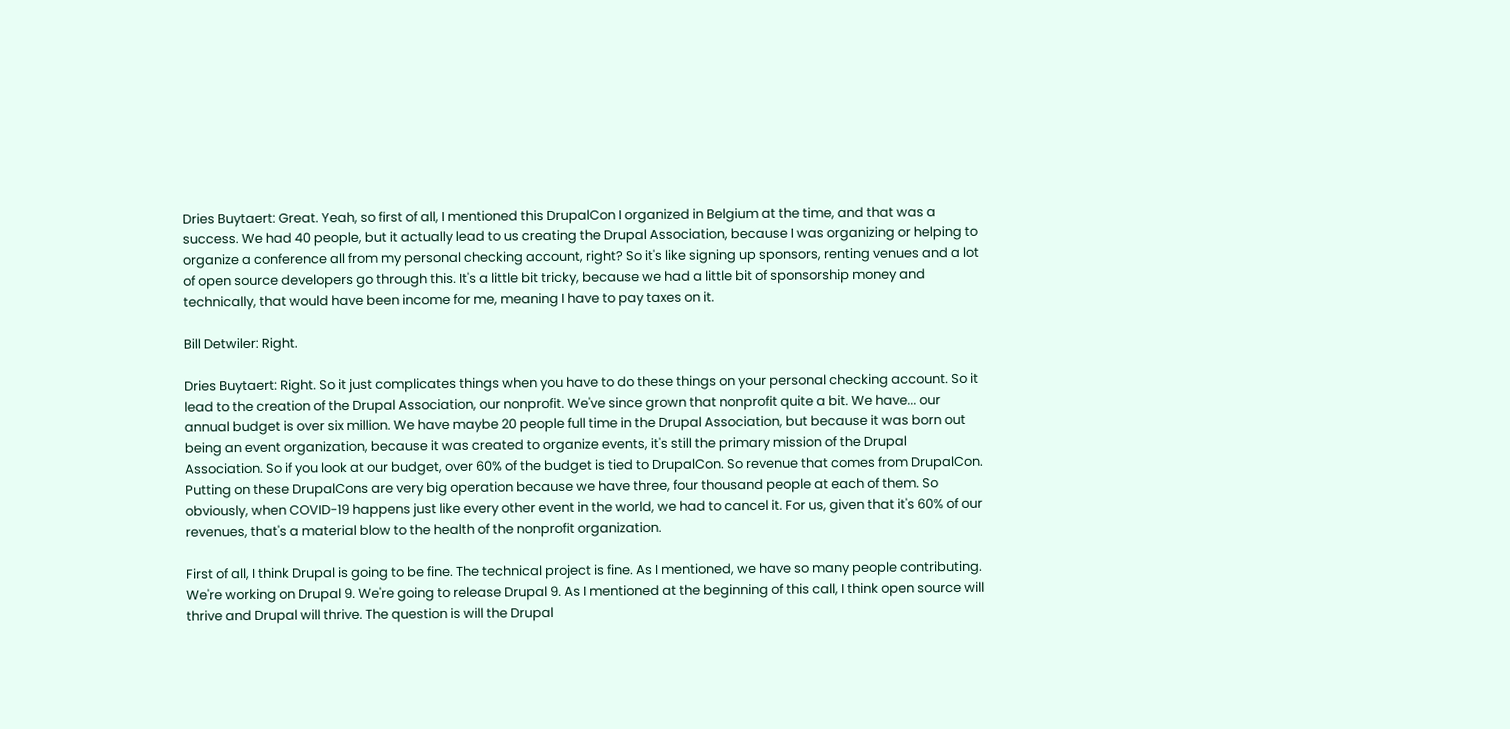Dries Buytaert: Great. Yeah, so first of all, I mentioned this DrupalCon I organized in Belgium at the time, and that was a success. We had 40 people, but it actually lead to us creating the Drupal Association, because I was organizing or helping to organize a conference all from my personal checking account, right? So it's like signing up sponsors, renting venues and a lot of open source developers go through this. It's a little bit tricky, because we had a little bit of sponsorship money and technically, that would have been income for me, meaning I have to pay taxes on it.

Bill Detwiler: Right.

Dries Buytaert: Right. So it just complicates things when you have to do these things on your personal checking account. So it lead to the creation of the Drupal Association, our nonprofit. We've since grown that nonprofit quite a bit. We have... our annual budget is over six million. We have maybe 20 people full time in the Drupal Association, but because it was born out being an event organization, because it was created to organize events, it's still the primary mission of the Drupal Association. So if you look at our budget, over 60% of the budget is tied to DrupalCon. So revenue that comes from DrupalCon. Putting on these DrupalCons are very big operation because we have three, four thousand people at each of them. So obviously, when COVID-19 happens just like every other event in the world, we had to cancel it. For us, given that it's 60% of our revenues, that's a material blow to the health of the nonprofit organization.

First of all, I think Drupal is going to be fine. The technical project is fine. As I mentioned, we have so many people contributing. We're working on Drupal 9. We're going to release Drupal 9. As I mentioned at the beginning of this call, I think open source will thrive and Drupal will thrive. The question is will the Drupal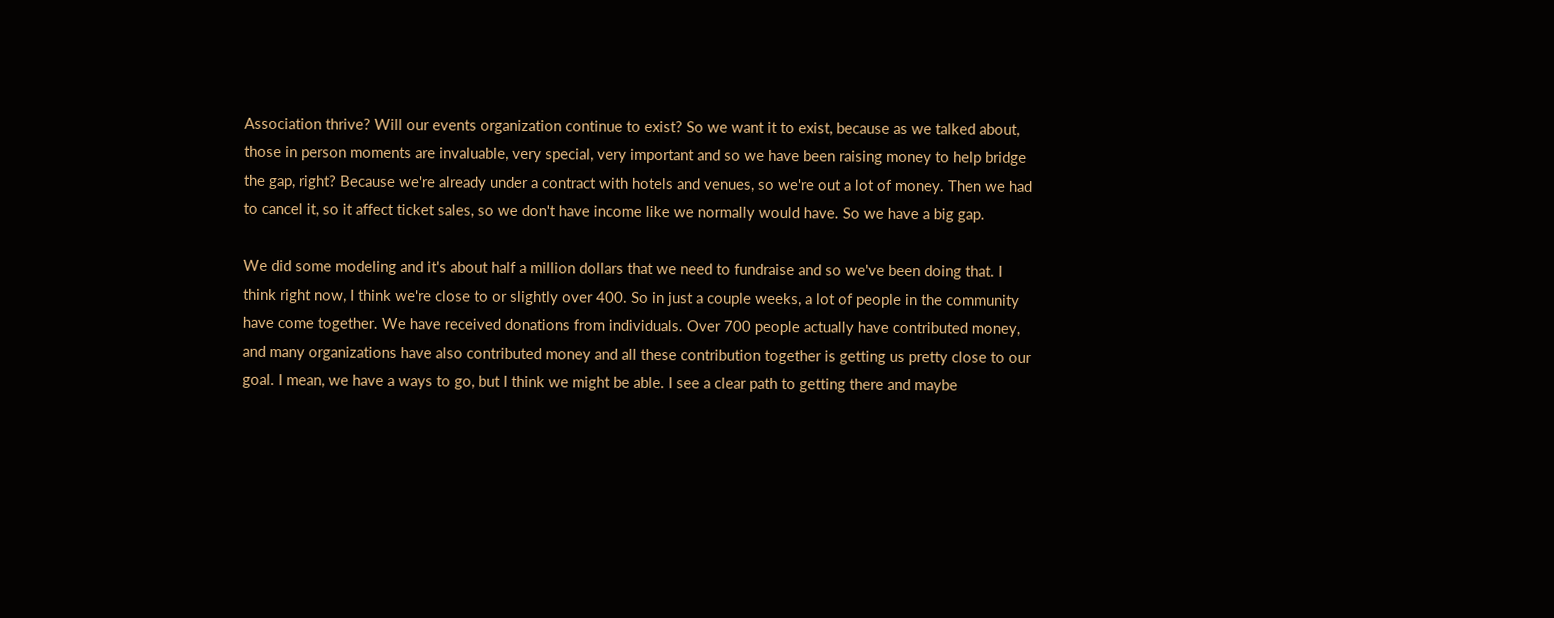Association thrive? Will our events organization continue to exist? So we want it to exist, because as we talked about, those in person moments are invaluable, very special, very important and so we have been raising money to help bridge the gap, right? Because we're already under a contract with hotels and venues, so we're out a lot of money. Then we had to cancel it, so it affect ticket sales, so we don't have income like we normally would have. So we have a big gap.

We did some modeling and it's about half a million dollars that we need to fundraise and so we've been doing that. I think right now, I think we're close to or slightly over 400. So in just a couple weeks, a lot of people in the community have come together. We have received donations from individuals. Over 700 people actually have contributed money, and many organizations have also contributed money and all these contribution together is getting us pretty close to our goal. I mean, we have a ways to go, but I think we might be able. I see a clear path to getting there and maybe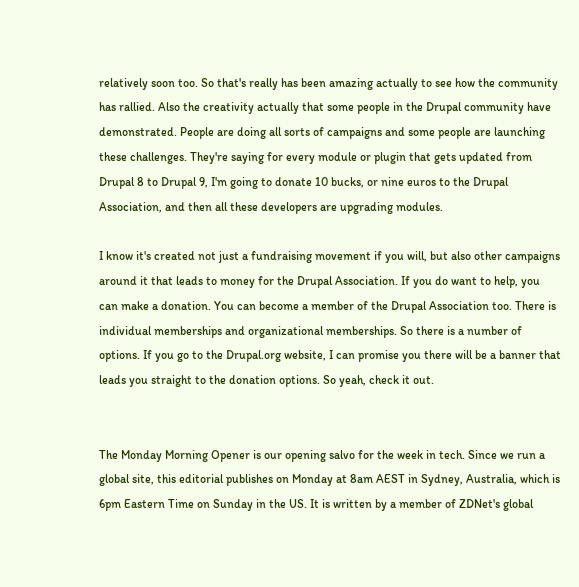relatively soon too. So that's really has been amazing actually to see how the community has rallied. Also the creativity actually that some people in the Drupal community have demonstrated. People are doing all sorts of campaigns and some people are launching these challenges. They're saying for every module or plugin that gets updated from Drupal 8 to Drupal 9, I'm going to donate 10 bucks, or nine euros to the Drupal Association, and then all these developers are upgrading modules.

I know it's created not just a fundraising movement if you will, but also other campaigns around it that leads to money for the Drupal Association. If you do want to help, you can make a donation. You can become a member of the Drupal Association too. There is individual memberships and organizational memberships. So there is a number of options. If you go to the Drupal.org website, I can promise you there will be a banner that leads you straight to the donation options. So yeah, check it out.


The Monday Morning Opener is our opening salvo for the week in tech. Since we run a global site, this editorial publishes on Monday at 8am AEST in Sydney, Australia, which is 6pm Eastern Time on Sunday in the US. It is written by a member of ZDNet's global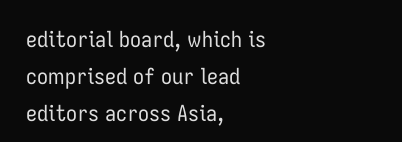editorial board, which is comprised of our lead editors across Asia,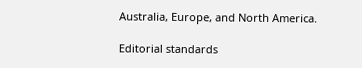Australia, Europe, and North America.

Editorial standards